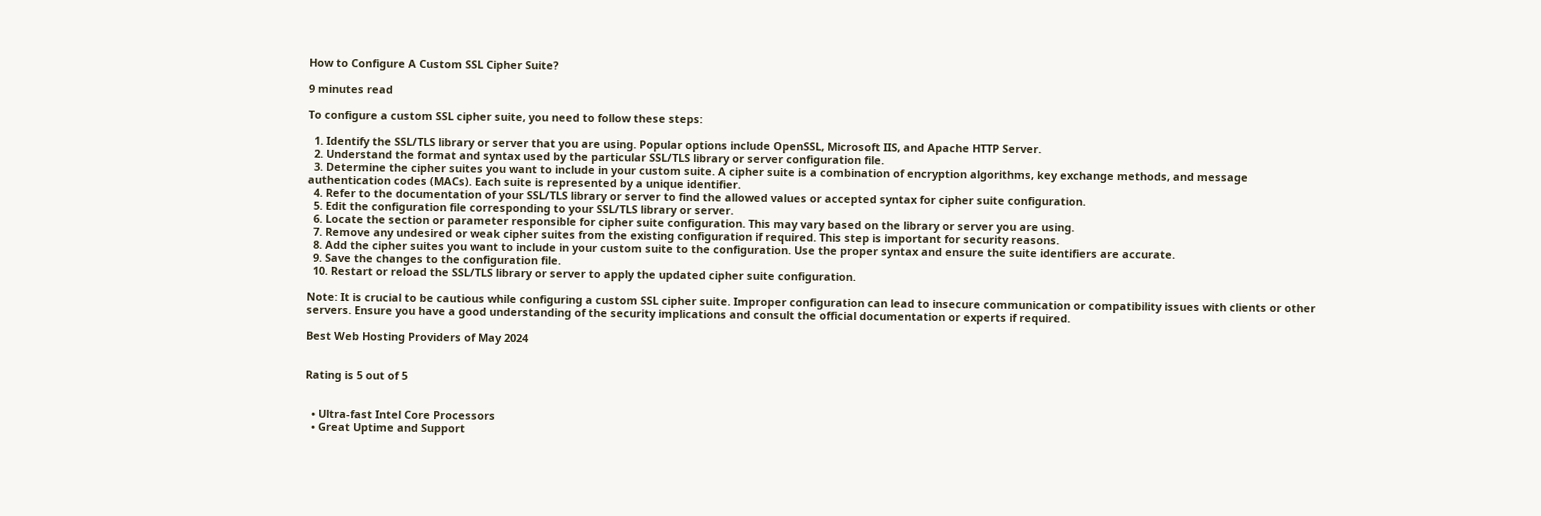How to Configure A Custom SSL Cipher Suite?

9 minutes read

To configure a custom SSL cipher suite, you need to follow these steps:

  1. Identify the SSL/TLS library or server that you are using. Popular options include OpenSSL, Microsoft IIS, and Apache HTTP Server.
  2. Understand the format and syntax used by the particular SSL/TLS library or server configuration file.
  3. Determine the cipher suites you want to include in your custom suite. A cipher suite is a combination of encryption algorithms, key exchange methods, and message authentication codes (MACs). Each suite is represented by a unique identifier.
  4. Refer to the documentation of your SSL/TLS library or server to find the allowed values or accepted syntax for cipher suite configuration.
  5. Edit the configuration file corresponding to your SSL/TLS library or server.
  6. Locate the section or parameter responsible for cipher suite configuration. This may vary based on the library or server you are using.
  7. Remove any undesired or weak cipher suites from the existing configuration if required. This step is important for security reasons.
  8. Add the cipher suites you want to include in your custom suite to the configuration. Use the proper syntax and ensure the suite identifiers are accurate.
  9. Save the changes to the configuration file.
  10. Restart or reload the SSL/TLS library or server to apply the updated cipher suite configuration.

Note: It is crucial to be cautious while configuring a custom SSL cipher suite. Improper configuration can lead to insecure communication or compatibility issues with clients or other servers. Ensure you have a good understanding of the security implications and consult the official documentation or experts if required.

Best Web Hosting Providers of May 2024


Rating is 5 out of 5


  • Ultra-fast Intel Core Processors
  • Great Uptime and Support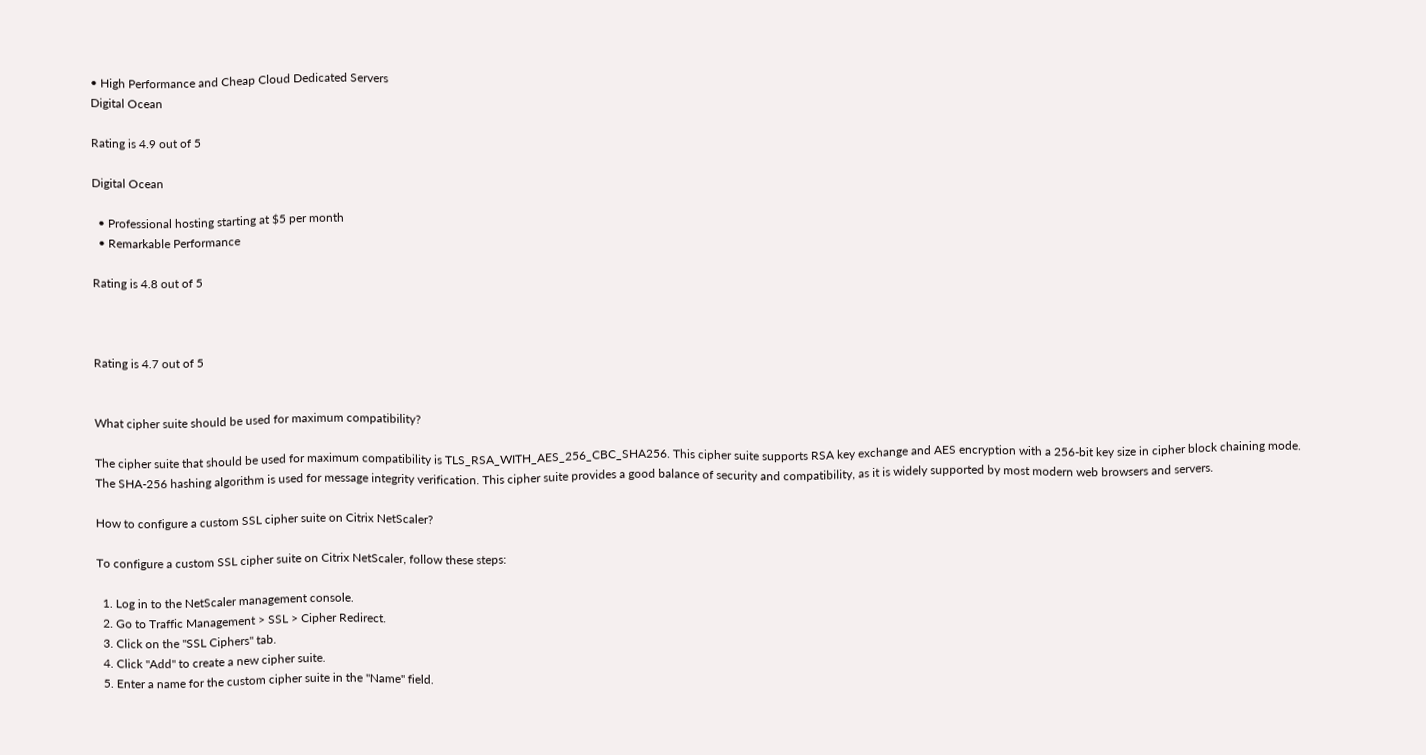• High Performance and Cheap Cloud Dedicated Servers
Digital Ocean

Rating is 4.9 out of 5

Digital Ocean

  • Professional hosting starting at $5 per month
  • Remarkable Performance

Rating is 4.8 out of 5



Rating is 4.7 out of 5


What cipher suite should be used for maximum compatibility?

The cipher suite that should be used for maximum compatibility is TLS_RSA_WITH_AES_256_CBC_SHA256. This cipher suite supports RSA key exchange and AES encryption with a 256-bit key size in cipher block chaining mode. The SHA-256 hashing algorithm is used for message integrity verification. This cipher suite provides a good balance of security and compatibility, as it is widely supported by most modern web browsers and servers.

How to configure a custom SSL cipher suite on Citrix NetScaler?

To configure a custom SSL cipher suite on Citrix NetScaler, follow these steps:

  1. Log in to the NetScaler management console.
  2. Go to Traffic Management > SSL > Cipher Redirect.
  3. Click on the "SSL Ciphers" tab.
  4. Click "Add" to create a new cipher suite.
  5. Enter a name for the custom cipher suite in the "Name" field.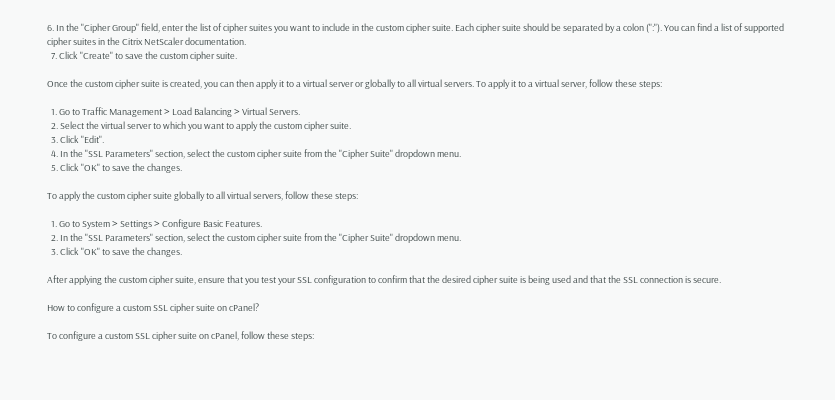6. In the "Cipher Group" field, enter the list of cipher suites you want to include in the custom cipher suite. Each cipher suite should be separated by a colon (":"). You can find a list of supported cipher suites in the Citrix NetScaler documentation.
  7. Click "Create" to save the custom cipher suite.

Once the custom cipher suite is created, you can then apply it to a virtual server or globally to all virtual servers. To apply it to a virtual server, follow these steps:

  1. Go to Traffic Management > Load Balancing > Virtual Servers.
  2. Select the virtual server to which you want to apply the custom cipher suite.
  3. Click "Edit".
  4. In the "SSL Parameters" section, select the custom cipher suite from the "Cipher Suite" dropdown menu.
  5. Click "OK" to save the changes.

To apply the custom cipher suite globally to all virtual servers, follow these steps:

  1. Go to System > Settings > Configure Basic Features.
  2. In the "SSL Parameters" section, select the custom cipher suite from the "Cipher Suite" dropdown menu.
  3. Click "OK" to save the changes.

After applying the custom cipher suite, ensure that you test your SSL configuration to confirm that the desired cipher suite is being used and that the SSL connection is secure.

How to configure a custom SSL cipher suite on cPanel?

To configure a custom SSL cipher suite on cPanel, follow these steps: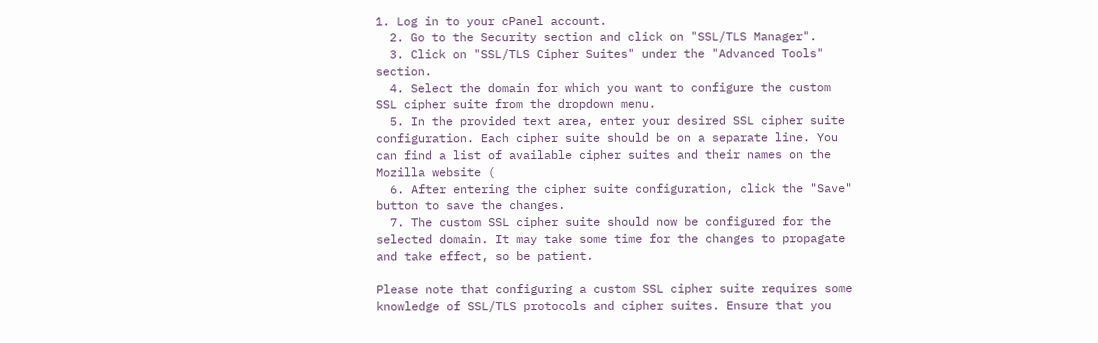1. Log in to your cPanel account.
  2. Go to the Security section and click on "SSL/TLS Manager".
  3. Click on "SSL/TLS Cipher Suites" under the "Advanced Tools" section.
  4. Select the domain for which you want to configure the custom SSL cipher suite from the dropdown menu.
  5. In the provided text area, enter your desired SSL cipher suite configuration. Each cipher suite should be on a separate line. You can find a list of available cipher suites and their names on the Mozilla website (
  6. After entering the cipher suite configuration, click the "Save" button to save the changes.
  7. The custom SSL cipher suite should now be configured for the selected domain. It may take some time for the changes to propagate and take effect, so be patient.

Please note that configuring a custom SSL cipher suite requires some knowledge of SSL/TLS protocols and cipher suites. Ensure that you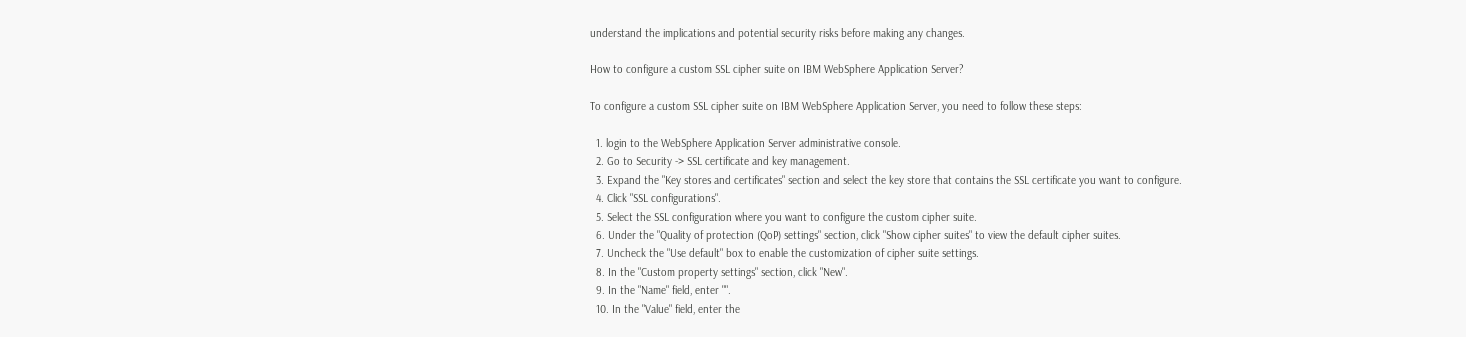understand the implications and potential security risks before making any changes.

How to configure a custom SSL cipher suite on IBM WebSphere Application Server?

To configure a custom SSL cipher suite on IBM WebSphere Application Server, you need to follow these steps:

  1. login to the WebSphere Application Server administrative console.
  2. Go to Security -> SSL certificate and key management.
  3. Expand the "Key stores and certificates" section and select the key store that contains the SSL certificate you want to configure.
  4. Click "SSL configurations".
  5. Select the SSL configuration where you want to configure the custom cipher suite.
  6. Under the "Quality of protection (QoP) settings" section, click "Show cipher suites" to view the default cipher suites.
  7. Uncheck the "Use default" box to enable the customization of cipher suite settings.
  8. In the "Custom property settings" section, click "New".
  9. In the "Name" field, enter "".
  10. In the "Value" field, enter the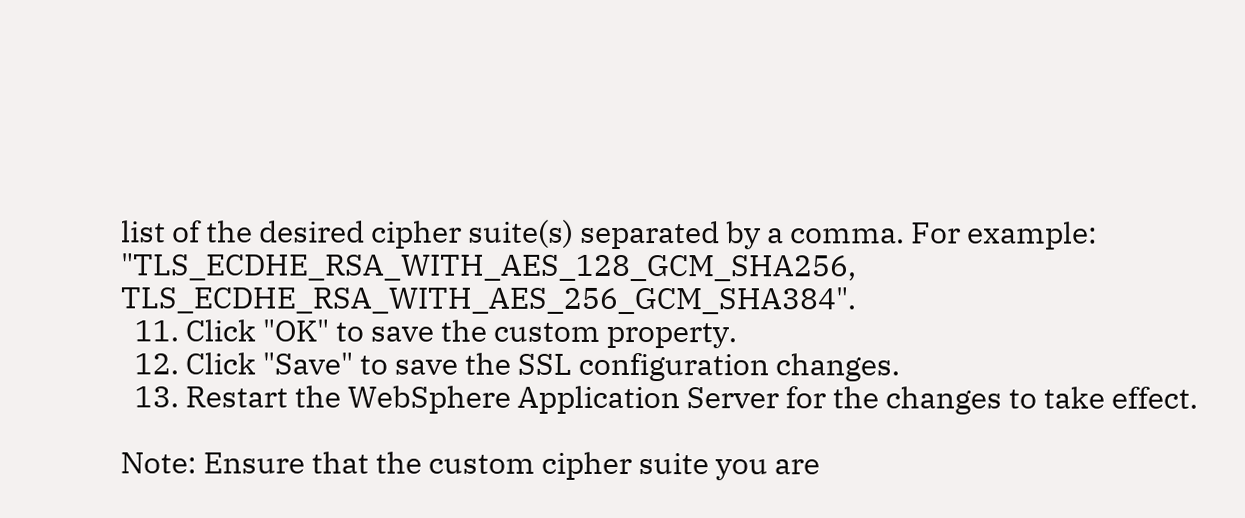list of the desired cipher suite(s) separated by a comma. For example: "TLS_ECDHE_RSA_WITH_AES_128_GCM_SHA256, TLS_ECDHE_RSA_WITH_AES_256_GCM_SHA384".
  11. Click "OK" to save the custom property.
  12. Click "Save" to save the SSL configuration changes.
  13. Restart the WebSphere Application Server for the changes to take effect.

Note: Ensure that the custom cipher suite you are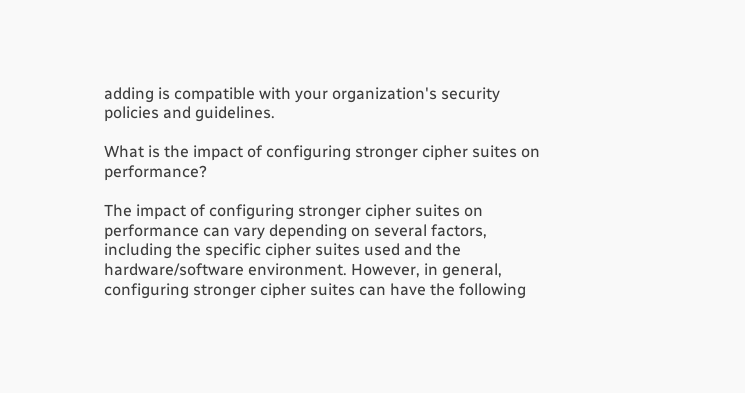adding is compatible with your organization's security policies and guidelines.

What is the impact of configuring stronger cipher suites on performance?

The impact of configuring stronger cipher suites on performance can vary depending on several factors, including the specific cipher suites used and the hardware/software environment. However, in general, configuring stronger cipher suites can have the following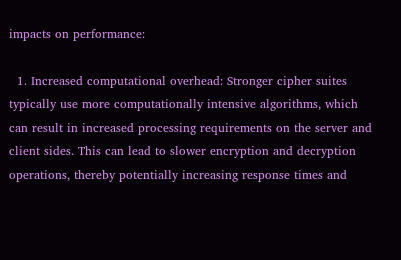impacts on performance:

  1. Increased computational overhead: Stronger cipher suites typically use more computationally intensive algorithms, which can result in increased processing requirements on the server and client sides. This can lead to slower encryption and decryption operations, thereby potentially increasing response times and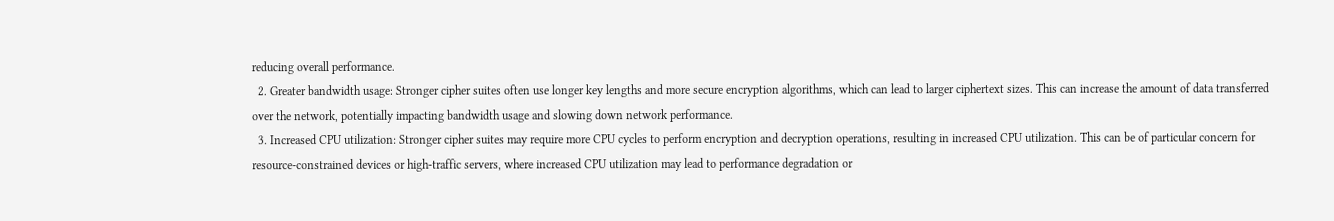reducing overall performance.
  2. Greater bandwidth usage: Stronger cipher suites often use longer key lengths and more secure encryption algorithms, which can lead to larger ciphertext sizes. This can increase the amount of data transferred over the network, potentially impacting bandwidth usage and slowing down network performance.
  3. Increased CPU utilization: Stronger cipher suites may require more CPU cycles to perform encryption and decryption operations, resulting in increased CPU utilization. This can be of particular concern for resource-constrained devices or high-traffic servers, where increased CPU utilization may lead to performance degradation or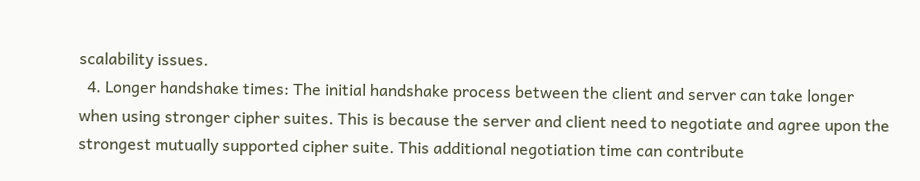scalability issues.
  4. Longer handshake times: The initial handshake process between the client and server can take longer when using stronger cipher suites. This is because the server and client need to negotiate and agree upon the strongest mutually supported cipher suite. This additional negotiation time can contribute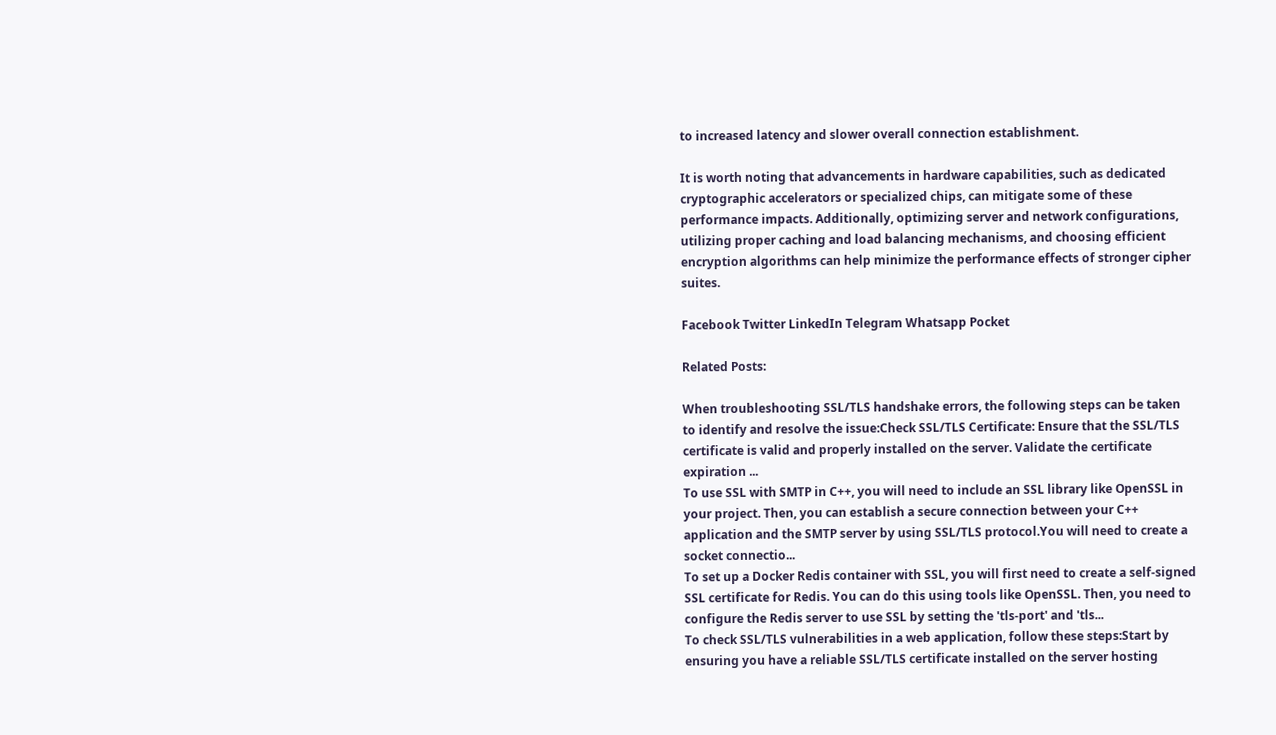to increased latency and slower overall connection establishment.

It is worth noting that advancements in hardware capabilities, such as dedicated cryptographic accelerators or specialized chips, can mitigate some of these performance impacts. Additionally, optimizing server and network configurations, utilizing proper caching and load balancing mechanisms, and choosing efficient encryption algorithms can help minimize the performance effects of stronger cipher suites.

Facebook Twitter LinkedIn Telegram Whatsapp Pocket

Related Posts:

When troubleshooting SSL/TLS handshake errors, the following steps can be taken to identify and resolve the issue:Check SSL/TLS Certificate: Ensure that the SSL/TLS certificate is valid and properly installed on the server. Validate the certificate expiration ...
To use SSL with SMTP in C++, you will need to include an SSL library like OpenSSL in your project. Then, you can establish a secure connection between your C++ application and the SMTP server by using SSL/TLS protocol.You will need to create a socket connectio...
To set up a Docker Redis container with SSL, you will first need to create a self-signed SSL certificate for Redis. You can do this using tools like OpenSSL. Then, you need to configure the Redis server to use SSL by setting the 'tls-port' and 'tls...
To check SSL/TLS vulnerabilities in a web application, follow these steps:Start by ensuring you have a reliable SSL/TLS certificate installed on the server hosting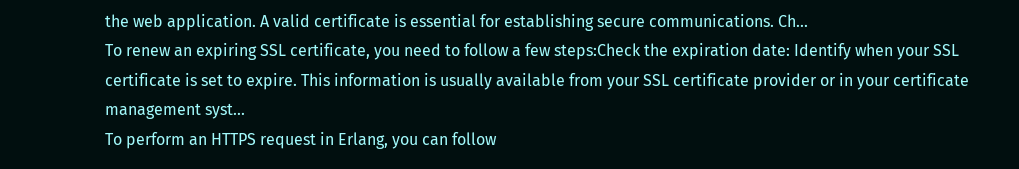the web application. A valid certificate is essential for establishing secure communications. Ch...
To renew an expiring SSL certificate, you need to follow a few steps:Check the expiration date: Identify when your SSL certificate is set to expire. This information is usually available from your SSL certificate provider or in your certificate management syst...
To perform an HTTPS request in Erlang, you can follow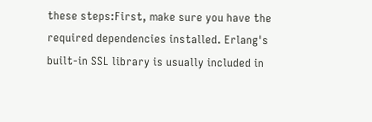these steps:First, make sure you have the required dependencies installed. Erlang's built-in SSL library is usually included in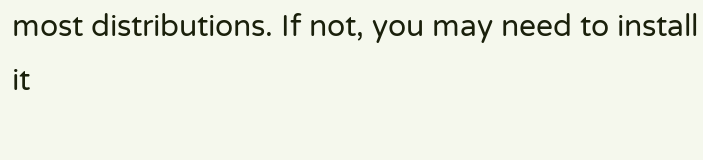most distributions. If not, you may need to install it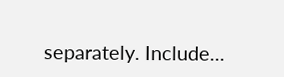separately. Include...